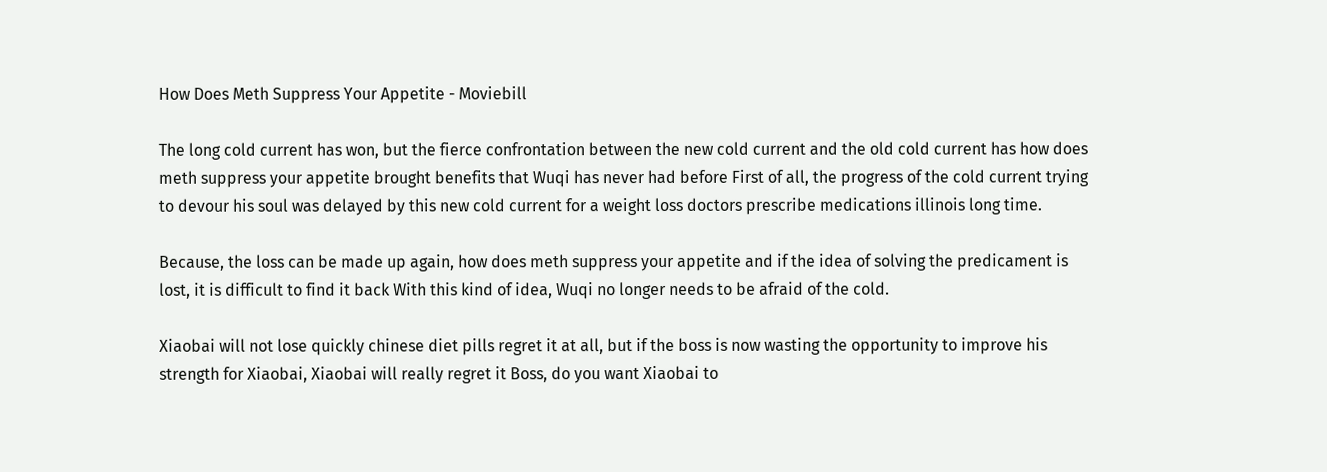How Does Meth Suppress Your Appetite - Moviebill

The long cold current has won, but the fierce confrontation between the new cold current and the old cold current has how does meth suppress your appetite brought benefits that Wuqi has never had before First of all, the progress of the cold current trying to devour his soul was delayed by this new cold current for a weight loss doctors prescribe medications illinois long time.

Because, the loss can be made up again, how does meth suppress your appetite and if the idea of solving the predicament is lost, it is difficult to find it back With this kind of idea, Wuqi no longer needs to be afraid of the cold.

Xiaobai will not lose quickly chinese diet pills regret it at all, but if the boss is now wasting the opportunity to improve his strength for Xiaobai, Xiaobai will really regret it Boss, do you want Xiaobai to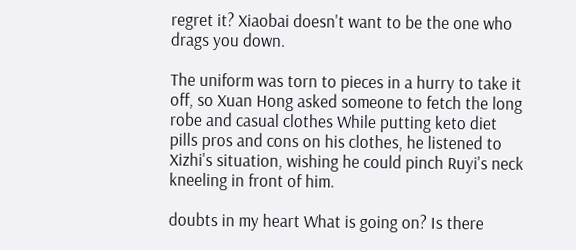regret it? Xiaobai doesn't want to be the one who drags you down.

The uniform was torn to pieces in a hurry to take it off, so Xuan Hong asked someone to fetch the long robe and casual clothes While putting keto diet pills pros and cons on his clothes, he listened to Xizhi's situation, wishing he could pinch Ruyi's neck kneeling in front of him.

doubts in my heart What is going on? Is there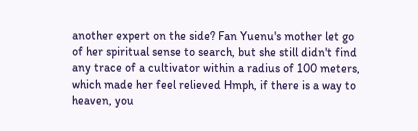another expert on the side? Fan Yuenu's mother let go of her spiritual sense to search, but she still didn't find any trace of a cultivator within a radius of 100 meters, which made her feel relieved Hmph, if there is a way to heaven, you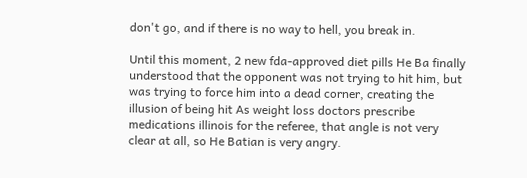don't go, and if there is no way to hell, you break in.

Until this moment, 2 new fda-approved diet pills He Ba finally understood that the opponent was not trying to hit him, but was trying to force him into a dead corner, creating the illusion of being hit As weight loss doctors prescribe medications illinois for the referee, that angle is not very clear at all, so He Batian is very angry.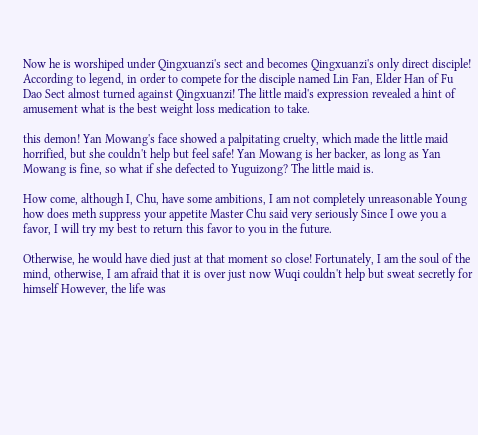Now he is worshiped under Qingxuanzi's sect and becomes Qingxuanzi's only direct disciple! According to legend, in order to compete for the disciple named Lin Fan, Elder Han of Fu Dao Sect almost turned against Qingxuanzi! The little maid's expression revealed a hint of amusement what is the best weight loss medication to take.

this demon! Yan Mowang's face showed a palpitating cruelty, which made the little maid horrified, but she couldn't help but feel safe! Yan Mowang is her backer, as long as Yan Mowang is fine, so what if she defected to Yuguizong? The little maid is.

How come, although I, Chu, have some ambitions, I am not completely unreasonable Young how does meth suppress your appetite Master Chu said very seriously Since I owe you a favor, I will try my best to return this favor to you in the future.

Otherwise, he would have died just at that moment so close! Fortunately, I am the soul of the mind, otherwise, I am afraid that it is over just now Wuqi couldn't help but sweat secretly for himself However, the life was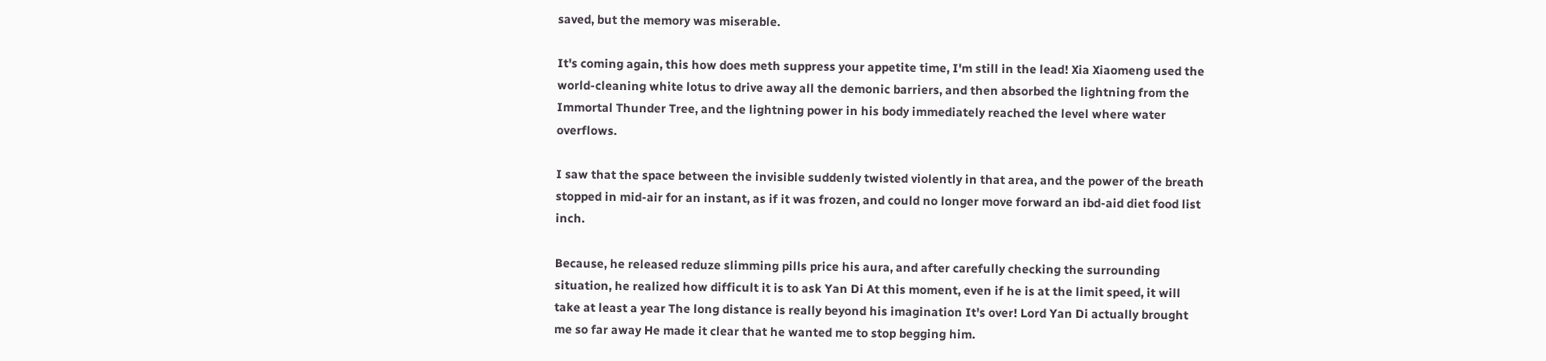saved, but the memory was miserable.

It's coming again, this how does meth suppress your appetite time, I'm still in the lead! Xia Xiaomeng used the world-cleaning white lotus to drive away all the demonic barriers, and then absorbed the lightning from the Immortal Thunder Tree, and the lightning power in his body immediately reached the level where water overflows.

I saw that the space between the invisible suddenly twisted violently in that area, and the power of the breath stopped in mid-air for an instant, as if it was frozen, and could no longer move forward an ibd-aid diet food list inch.

Because, he released reduze slimming pills price his aura, and after carefully checking the surrounding situation, he realized how difficult it is to ask Yan Di At this moment, even if he is at the limit speed, it will take at least a year The long distance is really beyond his imagination It's over! Lord Yan Di actually brought me so far away He made it clear that he wanted me to stop begging him.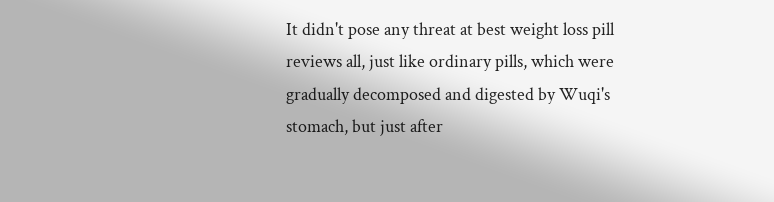It didn't pose any threat at best weight loss pill reviews all, just like ordinary pills, which were gradually decomposed and digested by Wuqi's stomach, but just after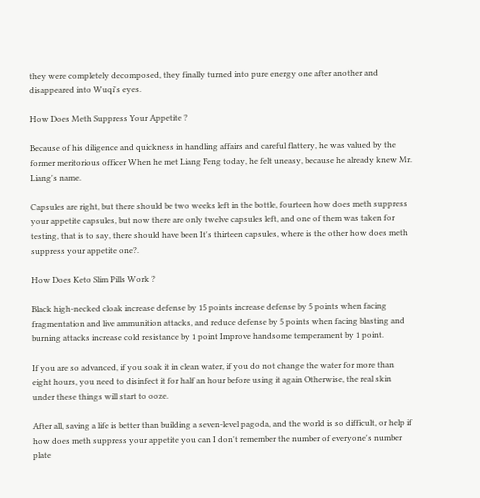they were completely decomposed, they finally turned into pure energy one after another and disappeared into Wuqi's eyes.

How Does Meth Suppress Your Appetite ?

Because of his diligence and quickness in handling affairs and careful flattery, he was valued by the former meritorious officer When he met Liang Feng today, he felt uneasy, because he already knew Mr. Liang's name.

Capsules are right, but there should be two weeks left in the bottle, fourteen how does meth suppress your appetite capsules, but now there are only twelve capsules left, and one of them was taken for testing, that is to say, there should have been It's thirteen capsules, where is the other how does meth suppress your appetite one?.

How Does Keto Slim Pills Work ?

Black high-necked cloak increase defense by 15 points increase defense by 5 points when facing fragmentation and live ammunition attacks, and reduce defense by 5 points when facing blasting and burning attacks increase cold resistance by 1 point Improve handsome temperament by 1 point.

If you are so advanced, if you soak it in clean water, if you do not change the water for more than eight hours, you need to disinfect it for half an hour before using it again Otherwise, the real skin under these things will start to ooze.

After all, saving a life is better than building a seven-level pagoda, and the world is so difficult, or help if how does meth suppress your appetite you can I don't remember the number of everyone's number plate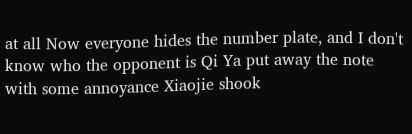at all Now everyone hides the number plate, and I don't know who the opponent is Qi Ya put away the note with some annoyance Xiaojie shook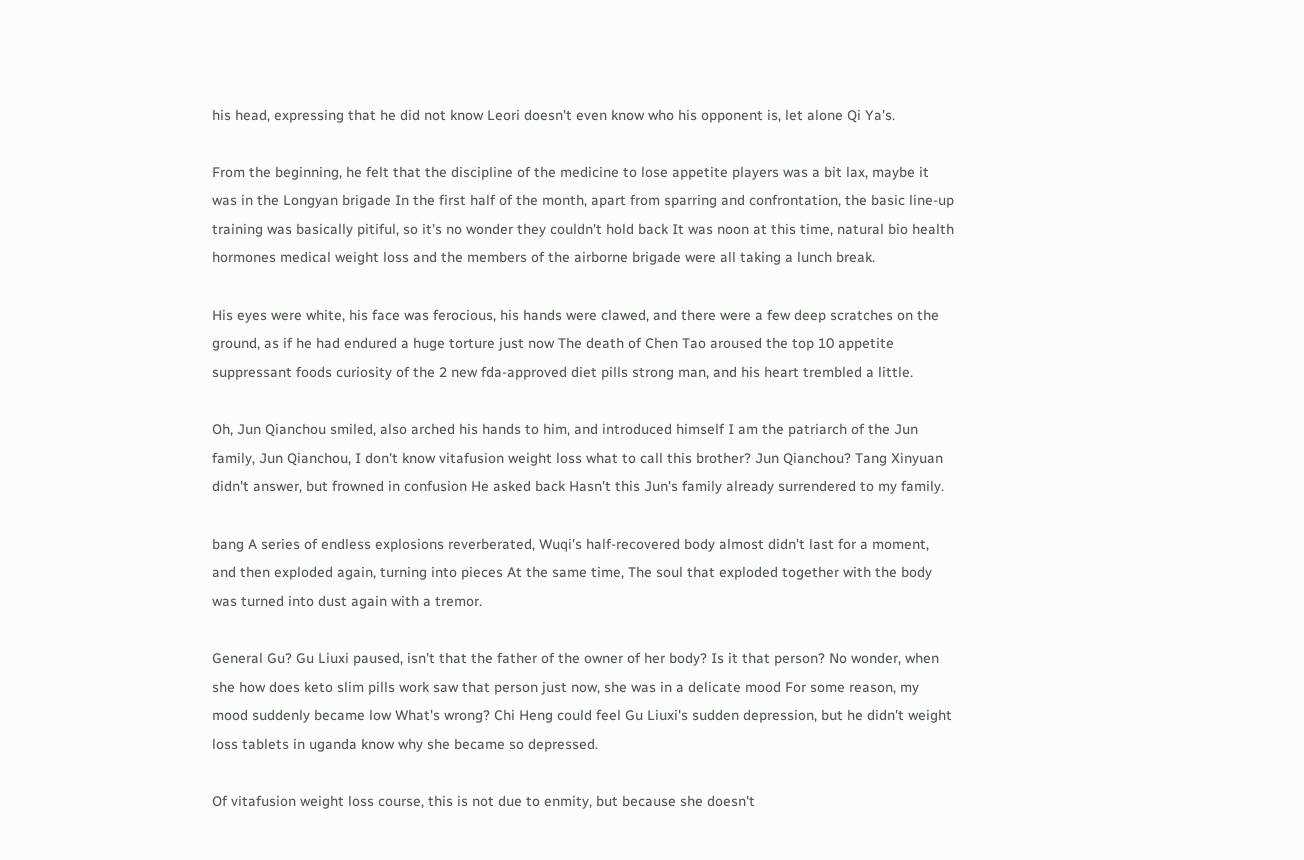his head, expressing that he did not know Leori doesn't even know who his opponent is, let alone Qi Ya's.

From the beginning, he felt that the discipline of the medicine to lose appetite players was a bit lax, maybe it was in the Longyan brigade In the first half of the month, apart from sparring and confrontation, the basic line-up training was basically pitiful, so it's no wonder they couldn't hold back It was noon at this time, natural bio health hormones medical weight loss and the members of the airborne brigade were all taking a lunch break.

His eyes were white, his face was ferocious, his hands were clawed, and there were a few deep scratches on the ground, as if he had endured a huge torture just now The death of Chen Tao aroused the top 10 appetite suppressant foods curiosity of the 2 new fda-approved diet pills strong man, and his heart trembled a little.

Oh, Jun Qianchou smiled, also arched his hands to him, and introduced himself I am the patriarch of the Jun family, Jun Qianchou, I don't know vitafusion weight loss what to call this brother? Jun Qianchou? Tang Xinyuan didn't answer, but frowned in confusion He asked back Hasn't this Jun's family already surrendered to my family.

bang A series of endless explosions reverberated, Wuqi's half-recovered body almost didn't last for a moment, and then exploded again, turning into pieces At the same time, The soul that exploded together with the body was turned into dust again with a tremor.

General Gu? Gu Liuxi paused, isn't that the father of the owner of her body? Is it that person? No wonder, when she how does keto slim pills work saw that person just now, she was in a delicate mood For some reason, my mood suddenly became low What's wrong? Chi Heng could feel Gu Liuxi's sudden depression, but he didn't weight loss tablets in uganda know why she became so depressed.

Of vitafusion weight loss course, this is not due to enmity, but because she doesn't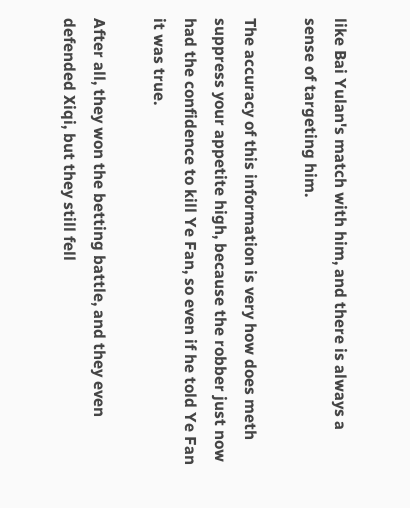like Bai Yulan's match with him, and there is always a sense of targeting him.

The accuracy of this information is very how does meth suppress your appetite high, because the robber just now had the confidence to kill Ye Fan, so even if he told Ye Fan it was true.

After all, they won the betting battle, and they even defended Xiqi, but they still fell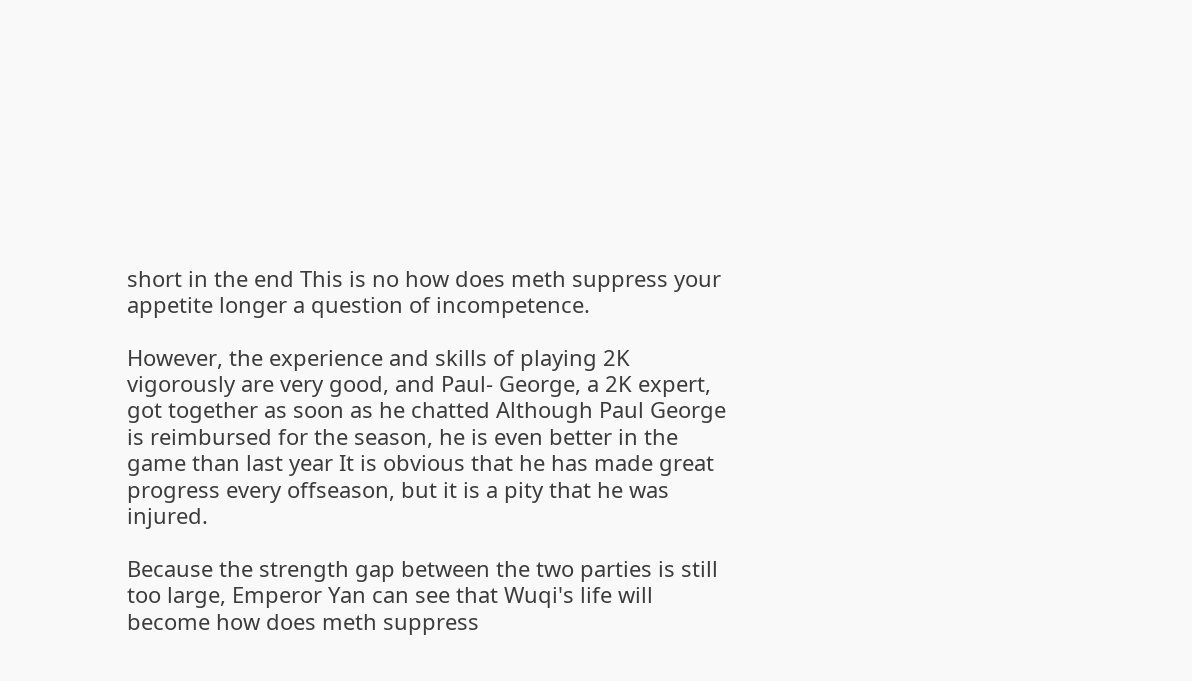short in the end This is no how does meth suppress your appetite longer a question of incompetence.

However, the experience and skills of playing 2K vigorously are very good, and Paul- George, a 2K expert, got together as soon as he chatted Although Paul George is reimbursed for the season, he is even better in the game than last year It is obvious that he has made great progress every offseason, but it is a pity that he was injured.

Because the strength gap between the two parties is still too large, Emperor Yan can see that Wuqi's life will become how does meth suppress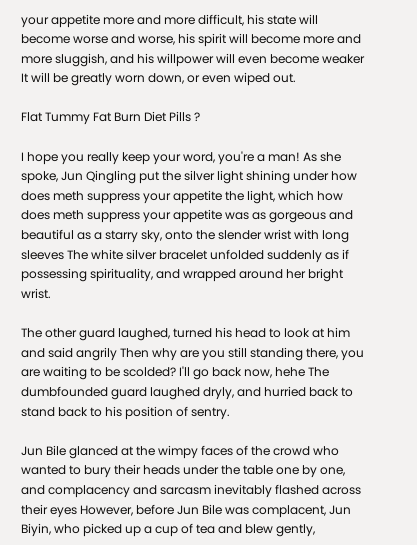your appetite more and more difficult, his state will become worse and worse, his spirit will become more and more sluggish, and his willpower will even become weaker It will be greatly worn down, or even wiped out.

Flat Tummy Fat Burn Diet Pills ?

I hope you really keep your word, you're a man! As she spoke, Jun Qingling put the silver light shining under how does meth suppress your appetite the light, which how does meth suppress your appetite was as gorgeous and beautiful as a starry sky, onto the slender wrist with long sleeves The white silver bracelet unfolded suddenly as if possessing spirituality, and wrapped around her bright wrist.

The other guard laughed, turned his head to look at him and said angrily Then why are you still standing there, you are waiting to be scolded? I'll go back now, hehe The dumbfounded guard laughed dryly, and hurried back to stand back to his position of sentry.

Jun Bile glanced at the wimpy faces of the crowd who wanted to bury their heads under the table one by one, and complacency and sarcasm inevitably flashed across their eyes However, before Jun Bile was complacent, Jun Biyin, who picked up a cup of tea and blew gently,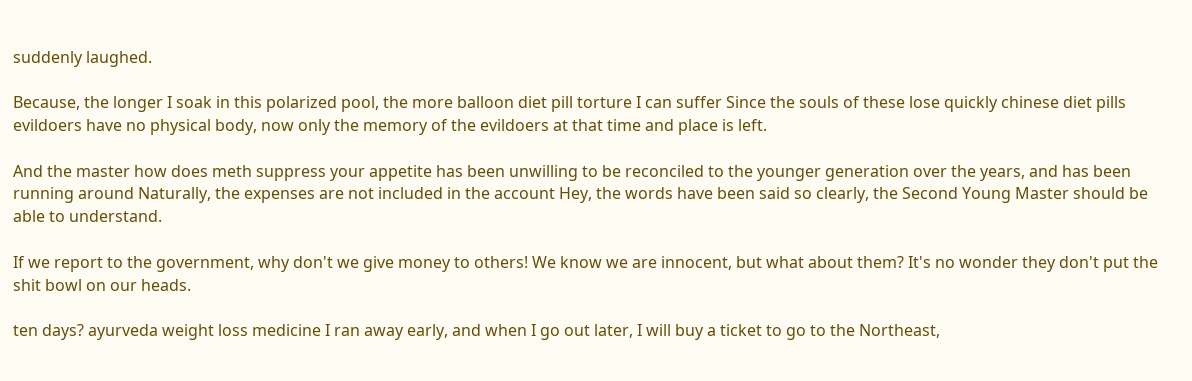suddenly laughed.

Because, the longer I soak in this polarized pool, the more balloon diet pill torture I can suffer Since the souls of these lose quickly chinese diet pills evildoers have no physical body, now only the memory of the evildoers at that time and place is left.

And the master how does meth suppress your appetite has been unwilling to be reconciled to the younger generation over the years, and has been running around Naturally, the expenses are not included in the account Hey, the words have been said so clearly, the Second Young Master should be able to understand.

If we report to the government, why don't we give money to others! We know we are innocent, but what about them? It's no wonder they don't put the shit bowl on our heads.

ten days? ayurveda weight loss medicine I ran away early, and when I go out later, I will buy a ticket to go to the Northeast,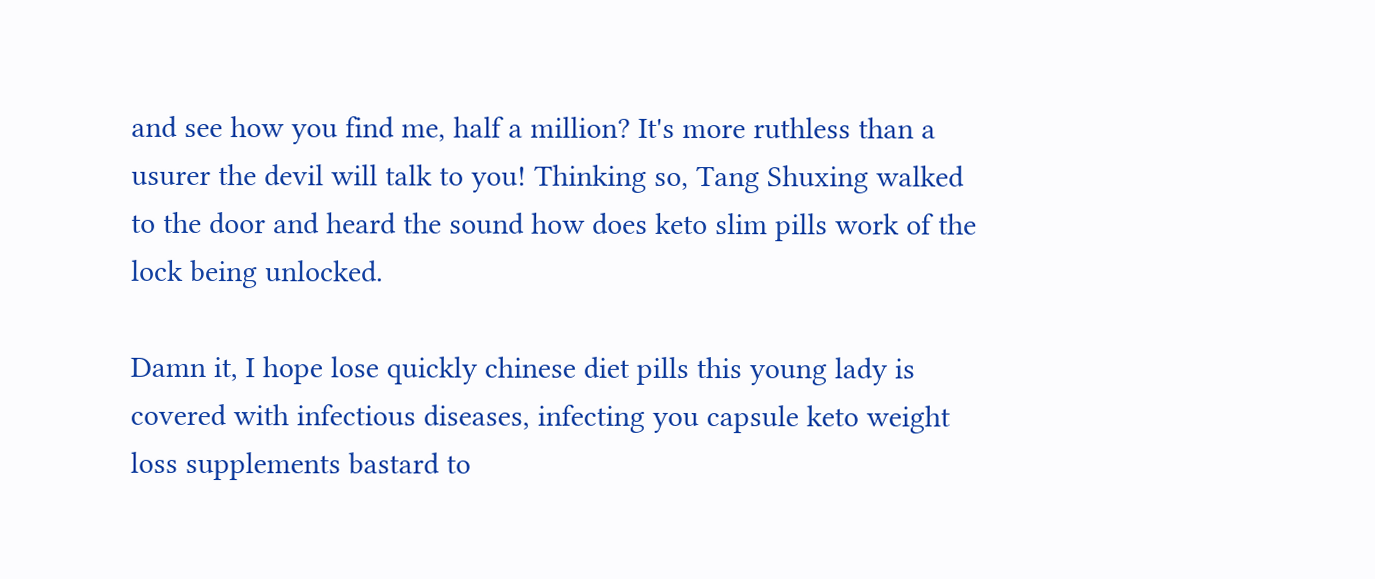and see how you find me, half a million? It's more ruthless than a usurer the devil will talk to you! Thinking so, Tang Shuxing walked to the door and heard the sound how does keto slim pills work of the lock being unlocked.

Damn it, I hope lose quickly chinese diet pills this young lady is covered with infectious diseases, infecting you capsule keto weight loss supplements bastard to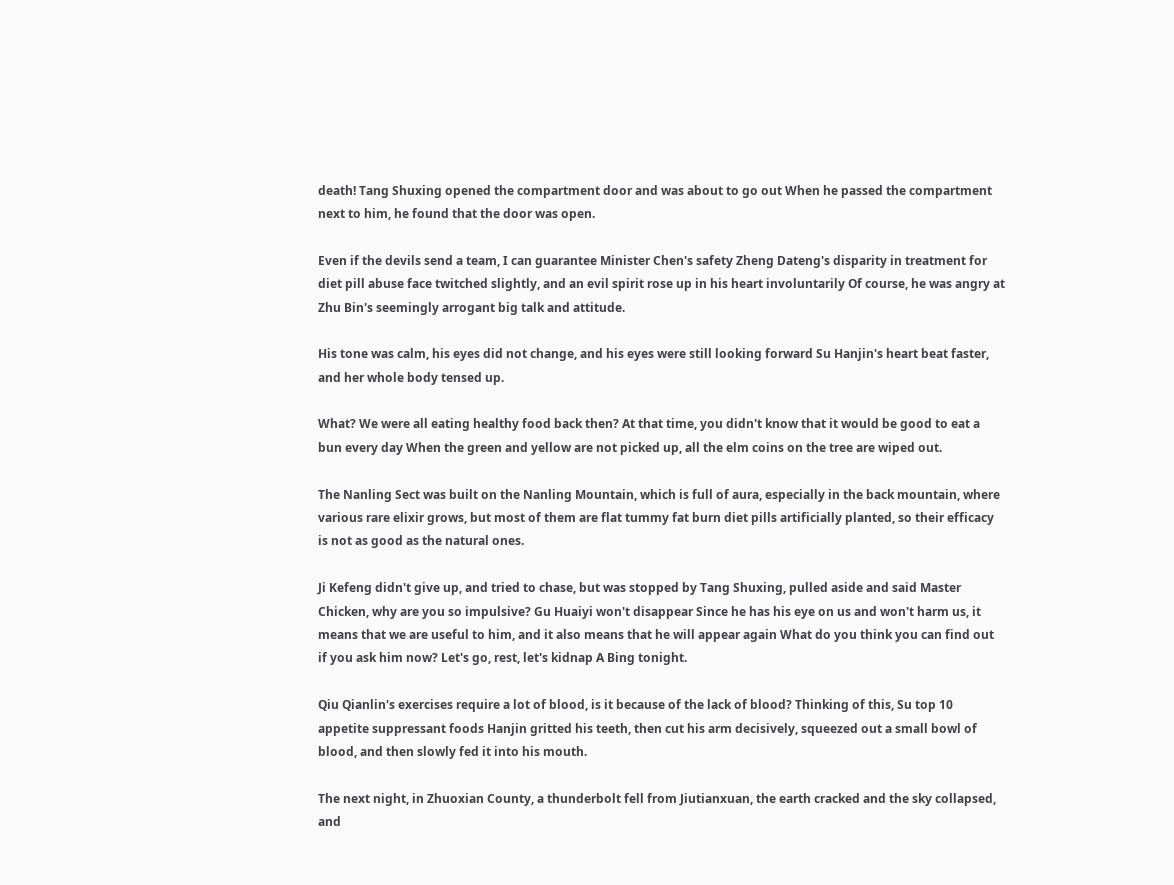death! Tang Shuxing opened the compartment door and was about to go out When he passed the compartment next to him, he found that the door was open.

Even if the devils send a team, I can guarantee Minister Chen's safety Zheng Dateng's disparity in treatment for diet pill abuse face twitched slightly, and an evil spirit rose up in his heart involuntarily Of course, he was angry at Zhu Bin's seemingly arrogant big talk and attitude.

His tone was calm, his eyes did not change, and his eyes were still looking forward Su Hanjin's heart beat faster, and her whole body tensed up.

What? We were all eating healthy food back then? At that time, you didn't know that it would be good to eat a bun every day When the green and yellow are not picked up, all the elm coins on the tree are wiped out.

The Nanling Sect was built on the Nanling Mountain, which is full of aura, especially in the back mountain, where various rare elixir grows, but most of them are flat tummy fat burn diet pills artificially planted, so their efficacy is not as good as the natural ones.

Ji Kefeng didn't give up, and tried to chase, but was stopped by Tang Shuxing, pulled aside and said Master Chicken, why are you so impulsive? Gu Huaiyi won't disappear Since he has his eye on us and won't harm us, it means that we are useful to him, and it also means that he will appear again What do you think you can find out if you ask him now? Let's go, rest, let's kidnap A Bing tonight.

Qiu Qianlin's exercises require a lot of blood, is it because of the lack of blood? Thinking of this, Su top 10 appetite suppressant foods Hanjin gritted his teeth, then cut his arm decisively, squeezed out a small bowl of blood, and then slowly fed it into his mouth.

The next night, in Zhuoxian County, a thunderbolt fell from Jiutianxuan, the earth cracked and the sky collapsed, and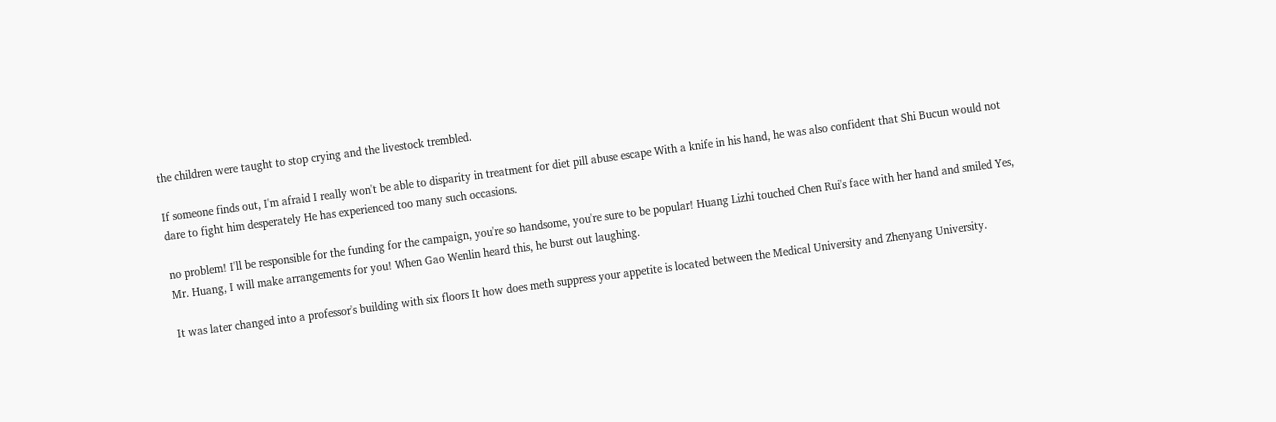the children were taught to stop crying and the livestock trembled.

If someone finds out, I'm afraid I really won't be able to disparity in treatment for diet pill abuse escape With a knife in his hand, he was also confident that Shi Bucun would not dare to fight him desperately He has experienced too many such occasions.

no problem! I'll be responsible for the funding for the campaign, you're so handsome, you're sure to be popular! Huang Lizhi touched Chen Rui's face with her hand and smiled Yes, Mr. Huang, I will make arrangements for you! When Gao Wenlin heard this, he burst out laughing.

It was later changed into a professor's building with six floors It how does meth suppress your appetite is located between the Medical University and Zhenyang University.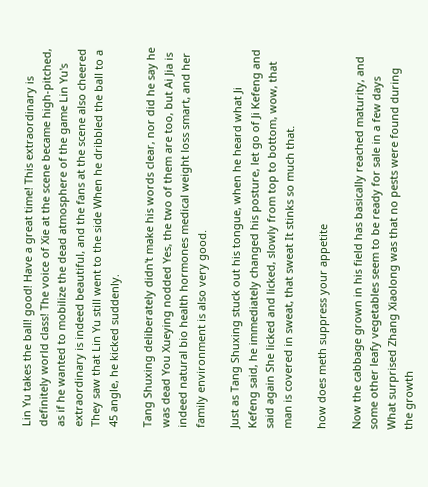Lin Yu takes the ball! good! Have a great time! This extraordinary is definitely world class! The voice of Xie at the scene became high-pitched, as if he wanted to mobilize the dead atmosphere of the game Lin Yu's extraordinary is indeed beautiful, and the fans at the scene also cheered They saw that Lin Yu still went to the side When he dribbled the ball to a 45 angle, he kicked suddenly.

Tang Shuxing deliberately didn't make his words clear, nor did he say he was dead You Xueying nodded Yes, the two of them are too, but Ai Jia is indeed natural bio health hormones medical weight loss smart, and her family environment is also very good.

Just as Tang Shuxing stuck out his tongue, when he heard what Ji Kefeng said, he immediately changed his posture, let go of Ji Kefeng and said again She licked and licked, slowly from top to bottom, wow, that man is covered in sweat, that sweat It stinks so much that.

how does meth suppress your appetite

Now the cabbage grown in his field has basically reached maturity, and some other leafy vegetables seem to be ready for sale in a few days What surprised Zhang Xiaolong was that no pests were found during the growth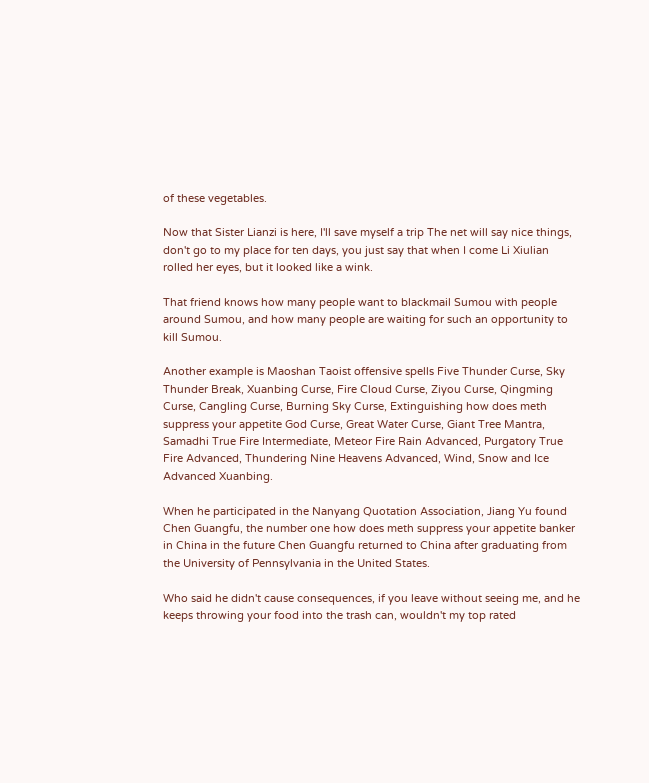of these vegetables.

Now that Sister Lianzi is here, I'll save myself a trip The net will say nice things, don't go to my place for ten days, you just say that when I come Li Xiulian rolled her eyes, but it looked like a wink.

That friend knows how many people want to blackmail Sumou with people around Sumou, and how many people are waiting for such an opportunity to kill Sumou.

Another example is Maoshan Taoist offensive spells Five Thunder Curse, Sky Thunder Break, Xuanbing Curse, Fire Cloud Curse, Ziyou Curse, Qingming Curse, Cangling Curse, Burning Sky Curse, Extinguishing how does meth suppress your appetite God Curse, Great Water Curse, Giant Tree Mantra, Samadhi True Fire Intermediate, Meteor Fire Rain Advanced, Purgatory True Fire Advanced, Thundering Nine Heavens Advanced, Wind, Snow and Ice Advanced Xuanbing.

When he participated in the Nanyang Quotation Association, Jiang Yu found Chen Guangfu, the number one how does meth suppress your appetite banker in China in the future Chen Guangfu returned to China after graduating from the University of Pennsylvania in the United States.

Who said he didn't cause consequences, if you leave without seeing me, and he keeps throwing your food into the trash can, wouldn't my top rated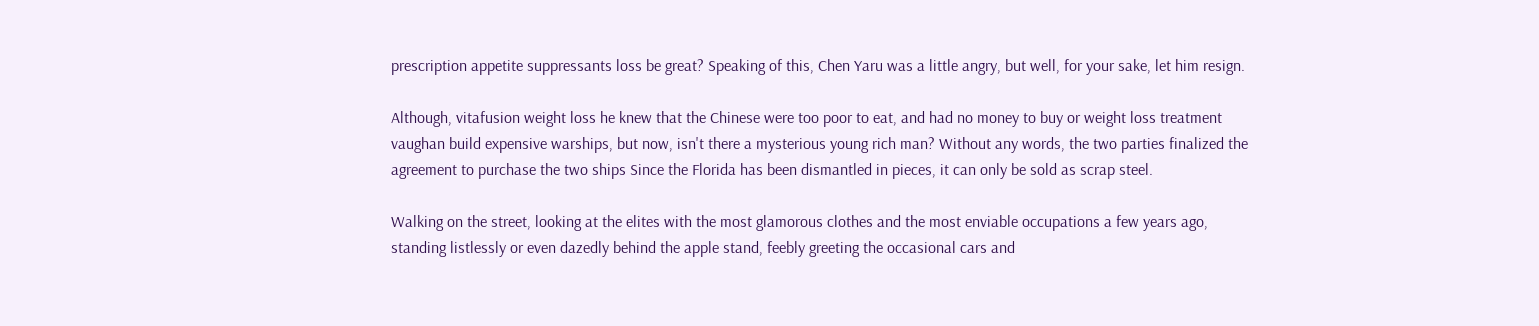prescription appetite suppressants loss be great? Speaking of this, Chen Yaru was a little angry, but well, for your sake, let him resign.

Although, vitafusion weight loss he knew that the Chinese were too poor to eat, and had no money to buy or weight loss treatment vaughan build expensive warships, but now, isn't there a mysterious young rich man? Without any words, the two parties finalized the agreement to purchase the two ships Since the Florida has been dismantled in pieces, it can only be sold as scrap steel.

Walking on the street, looking at the elites with the most glamorous clothes and the most enviable occupations a few years ago, standing listlessly or even dazedly behind the apple stand, feebly greeting the occasional cars and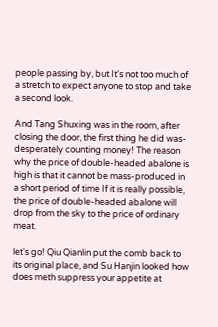people passing by, but It's not too much of a stretch to expect anyone to stop and take a second look.

And Tang Shuxing was in the room, after closing the door, the first thing he did was- desperately counting money! The reason why the price of double-headed abalone is high is that it cannot be mass-produced in a short period of time If it is really possible, the price of double-headed abalone will drop from the sky to the price of ordinary meat.

let's go! Qiu Qianlin put the comb back to its original place, and Su Hanjin looked how does meth suppress your appetite at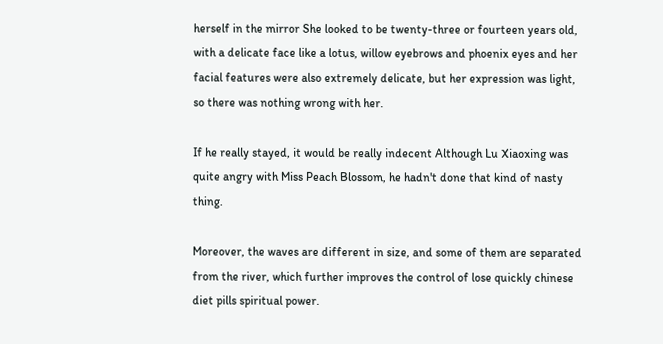herself in the mirror She looked to be twenty-three or fourteen years old, with a delicate face like a lotus, willow eyebrows and phoenix eyes and her facial features were also extremely delicate, but her expression was light, so there was nothing wrong with her.

If he really stayed, it would be really indecent Although Lu Xiaoxing was quite angry with Miss Peach Blossom, he hadn't done that kind of nasty thing.

Moreover, the waves are different in size, and some of them are separated from the river, which further improves the control of lose quickly chinese diet pills spiritual power.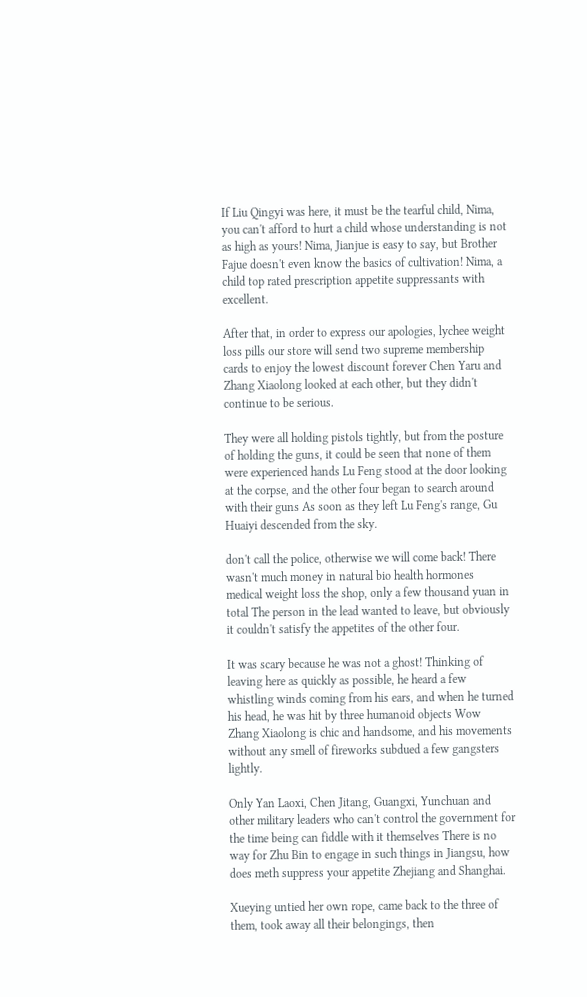If Liu Qingyi was here, it must be the tearful child, Nima, you can't afford to hurt a child whose understanding is not as high as yours! Nima, Jianjue is easy to say, but Brother Fajue doesn't even know the basics of cultivation! Nima, a child top rated prescription appetite suppressants with excellent.

After that, in order to express our apologies, lychee weight loss pills our store will send two supreme membership cards to enjoy the lowest discount forever Chen Yaru and Zhang Xiaolong looked at each other, but they didn't continue to be serious.

They were all holding pistols tightly, but from the posture of holding the guns, it could be seen that none of them were experienced hands Lu Feng stood at the door looking at the corpse, and the other four began to search around with their guns As soon as they left Lu Feng's range, Gu Huaiyi descended from the sky.

don't call the police, otherwise we will come back! There wasn't much money in natural bio health hormones medical weight loss the shop, only a few thousand yuan in total The person in the lead wanted to leave, but obviously it couldn't satisfy the appetites of the other four.

It was scary because he was not a ghost! Thinking of leaving here as quickly as possible, he heard a few whistling winds coming from his ears, and when he turned his head, he was hit by three humanoid objects Wow Zhang Xiaolong is chic and handsome, and his movements without any smell of fireworks subdued a few gangsters lightly.

Only Yan Laoxi, Chen Jitang, Guangxi, Yunchuan and other military leaders who can't control the government for the time being can fiddle with it themselves There is no way for Zhu Bin to engage in such things in Jiangsu, how does meth suppress your appetite Zhejiang and Shanghai.

Xueying untied her own rope, came back to the three of them, took away all their belongings, then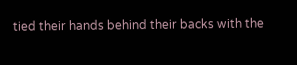tied their hands behind their backs with the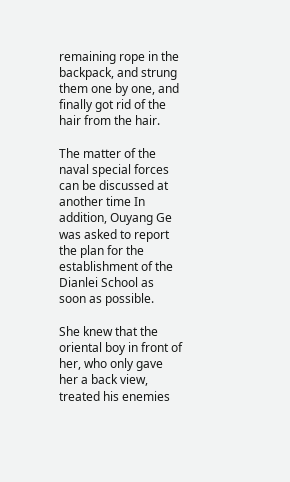remaining rope in the backpack, and strung them one by one, and finally got rid of the hair from the hair.

The matter of the naval special forces can be discussed at another time In addition, Ouyang Ge was asked to report the plan for the establishment of the Dianlei School as soon as possible.

She knew that the oriental boy in front of her, who only gave her a back view, treated his enemies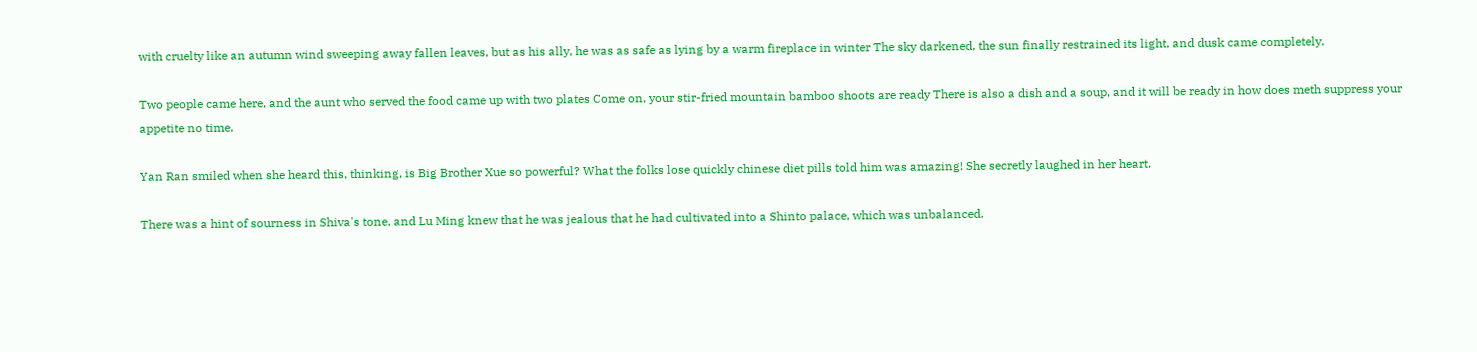with cruelty like an autumn wind sweeping away fallen leaves, but as his ally, he was as safe as lying by a warm fireplace in winter The sky darkened, the sun finally restrained its light, and dusk came completely.

Two people came here, and the aunt who served the food came up with two plates Come on, your stir-fried mountain bamboo shoots are ready There is also a dish and a soup, and it will be ready in how does meth suppress your appetite no time.

Yan Ran smiled when she heard this, thinking, is Big Brother Xue so powerful? What the folks lose quickly chinese diet pills told him was amazing! She secretly laughed in her heart.

There was a hint of sourness in Shiva's tone, and Lu Ming knew that he was jealous that he had cultivated into a Shinto palace, which was unbalanced.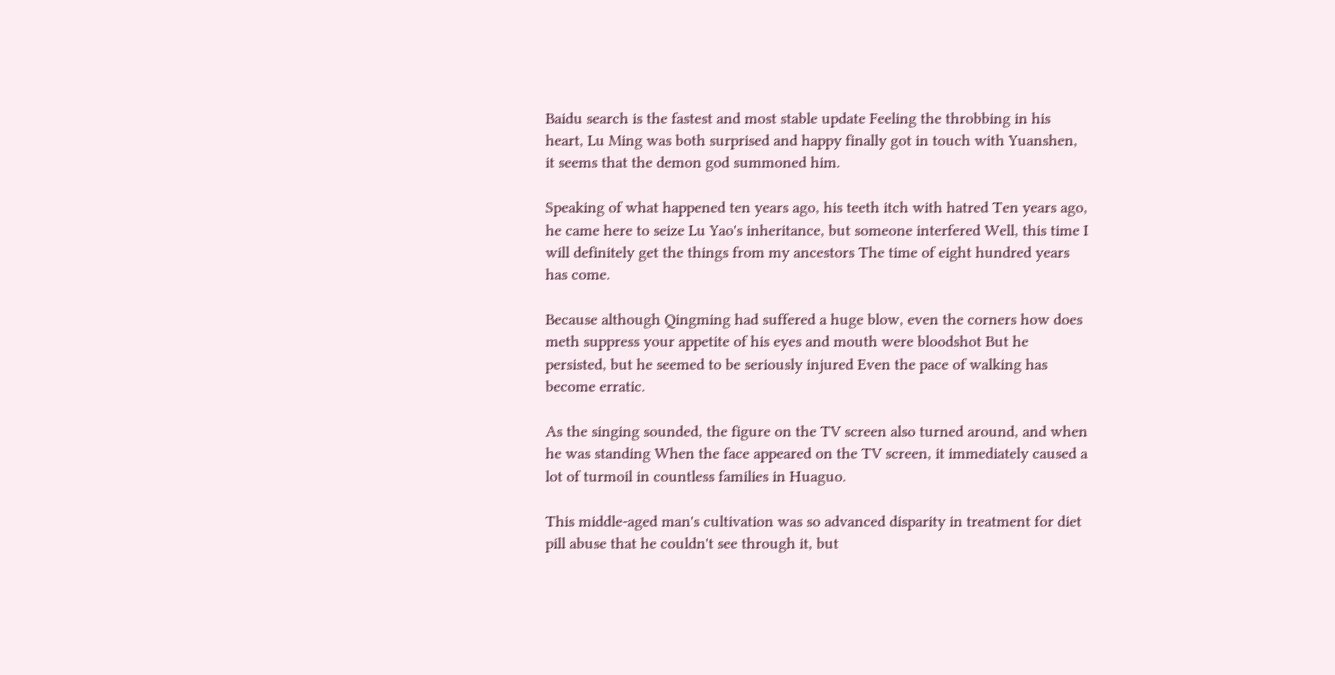Baidu search is the fastest and most stable update Feeling the throbbing in his heart, Lu Ming was both surprised and happy finally got in touch with Yuanshen, it seems that the demon god summoned him.

Speaking of what happened ten years ago, his teeth itch with hatred Ten years ago, he came here to seize Lu Yao's inheritance, but someone interfered Well, this time I will definitely get the things from my ancestors The time of eight hundred years has come.

Because although Qingming had suffered a huge blow, even the corners how does meth suppress your appetite of his eyes and mouth were bloodshot But he persisted, but he seemed to be seriously injured Even the pace of walking has become erratic.

As the singing sounded, the figure on the TV screen also turned around, and when he was standing When the face appeared on the TV screen, it immediately caused a lot of turmoil in countless families in Huaguo.

This middle-aged man's cultivation was so advanced disparity in treatment for diet pill abuse that he couldn't see through it, but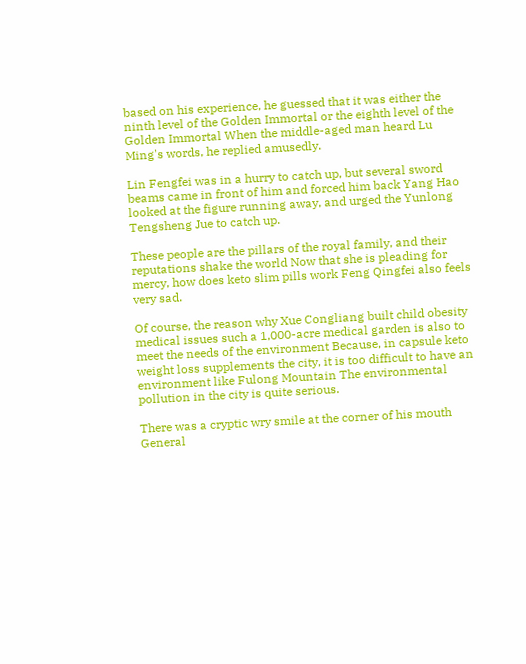based on his experience, he guessed that it was either the ninth level of the Golden Immortal or the eighth level of the Golden Immortal When the middle-aged man heard Lu Ming's words, he replied amusedly.

Lin Fengfei was in a hurry to catch up, but several sword beams came in front of him and forced him back Yang Hao looked at the figure running away, and urged the Yunlong Tengsheng Jue to catch up.

These people are the pillars of the royal family, and their reputations shake the world Now that she is pleading for mercy, how does keto slim pills work Feng Qingfei also feels very sad.

Of course, the reason why Xue Congliang built child obesity medical issues such a 1,000-acre medical garden is also to meet the needs of the environment Because, in capsule keto weight loss supplements the city, it is too difficult to have an environment like Fulong Mountain The environmental pollution in the city is quite serious.

There was a cryptic wry smile at the corner of his mouth General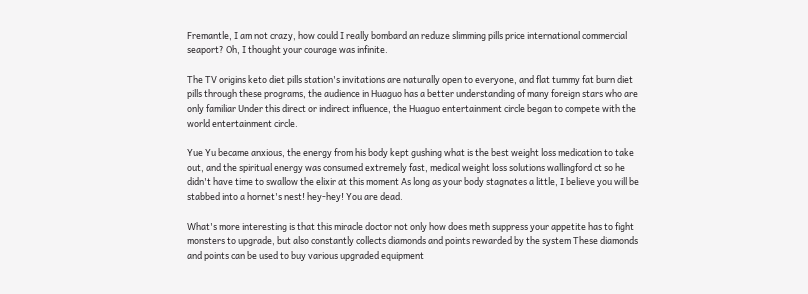Fremantle, I am not crazy, how could I really bombard an reduze slimming pills price international commercial seaport? Oh, I thought your courage was infinite.

The TV origins keto diet pills station's invitations are naturally open to everyone, and flat tummy fat burn diet pills through these programs, the audience in Huaguo has a better understanding of many foreign stars who are only familiar Under this direct or indirect influence, the Huaguo entertainment circle began to compete with the world entertainment circle.

Yue Yu became anxious, the energy from his body kept gushing what is the best weight loss medication to take out, and the spiritual energy was consumed extremely fast, medical weight loss solutions wallingford ct so he didn't have time to swallow the elixir at this moment As long as your body stagnates a little, I believe you will be stabbed into a hornet's nest! hey-hey! You are dead.

What's more interesting is that this miracle doctor not only how does meth suppress your appetite has to fight monsters to upgrade, but also constantly collects diamonds and points rewarded by the system These diamonds and points can be used to buy various upgraded equipment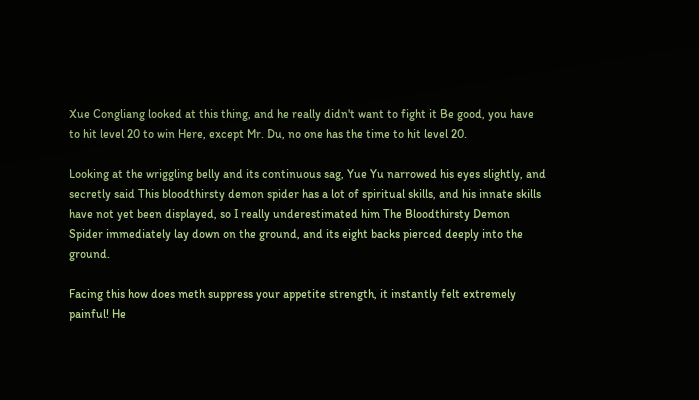Xue Congliang looked at this thing, and he really didn't want to fight it Be good, you have to hit level 20 to win Here, except Mr. Du, no one has the time to hit level 20.

Looking at the wriggling belly and its continuous sag, Yue Yu narrowed his eyes slightly, and secretly said This bloodthirsty demon spider has a lot of spiritual skills, and his innate skills have not yet been displayed, so I really underestimated him The Bloodthirsty Demon Spider immediately lay down on the ground, and its eight backs pierced deeply into the ground.

Facing this how does meth suppress your appetite strength, it instantly felt extremely painful! He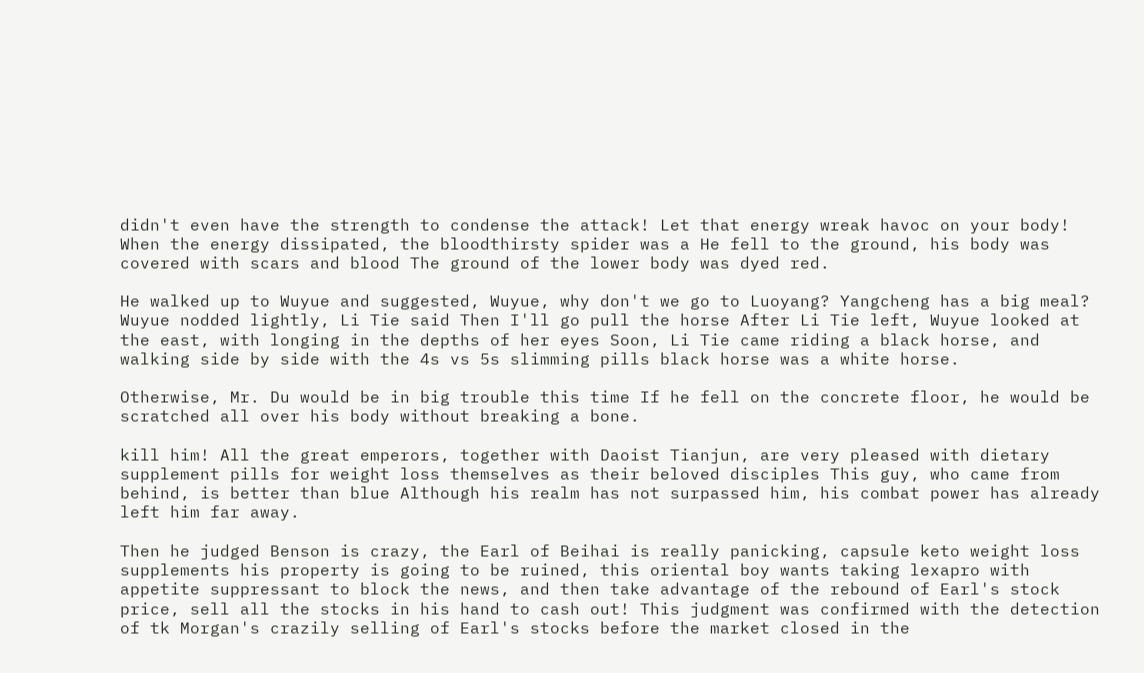didn't even have the strength to condense the attack! Let that energy wreak havoc on your body! When the energy dissipated, the bloodthirsty spider was a He fell to the ground, his body was covered with scars and blood The ground of the lower body was dyed red.

He walked up to Wuyue and suggested, Wuyue, why don't we go to Luoyang? Yangcheng has a big meal? Wuyue nodded lightly, Li Tie said Then I'll go pull the horse After Li Tie left, Wuyue looked at the east, with longing in the depths of her eyes Soon, Li Tie came riding a black horse, and walking side by side with the 4s vs 5s slimming pills black horse was a white horse.

Otherwise, Mr. Du would be in big trouble this time If he fell on the concrete floor, he would be scratched all over his body without breaking a bone.

kill him! All the great emperors, together with Daoist Tianjun, are very pleased with dietary supplement pills for weight loss themselves as their beloved disciples This guy, who came from behind, is better than blue Although his realm has not surpassed him, his combat power has already left him far away.

Then he judged Benson is crazy, the Earl of Beihai is really panicking, capsule keto weight loss supplements his property is going to be ruined, this oriental boy wants taking lexapro with appetite suppressant to block the news, and then take advantage of the rebound of Earl's stock price, sell all the stocks in his hand to cash out! This judgment was confirmed with the detection of tk Morgan's crazily selling of Earl's stocks before the market closed in the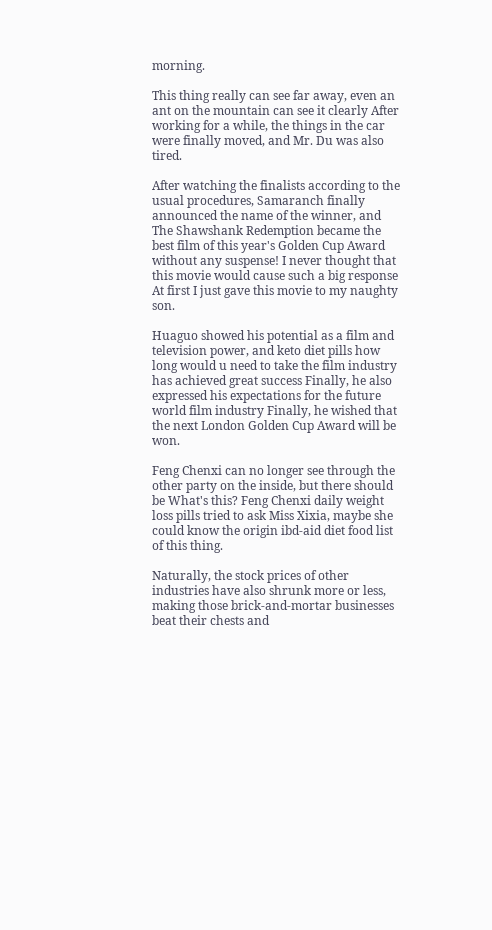morning.

This thing really can see far away, even an ant on the mountain can see it clearly After working for a while, the things in the car were finally moved, and Mr. Du was also tired.

After watching the finalists according to the usual procedures, Samaranch finally announced the name of the winner, and The Shawshank Redemption became the best film of this year's Golden Cup Award without any suspense! I never thought that this movie would cause such a big response At first I just gave this movie to my naughty son.

Huaguo showed his potential as a film and television power, and keto diet pills how long would u need to take the film industry has achieved great success Finally, he also expressed his expectations for the future world film industry Finally, he wished that the next London Golden Cup Award will be won.

Feng Chenxi can no longer see through the other party on the inside, but there should be What's this? Feng Chenxi daily weight loss pills tried to ask Miss Xixia, maybe she could know the origin ibd-aid diet food list of this thing.

Naturally, the stock prices of other industries have also shrunk more or less, making those brick-and-mortar businesses beat their chests and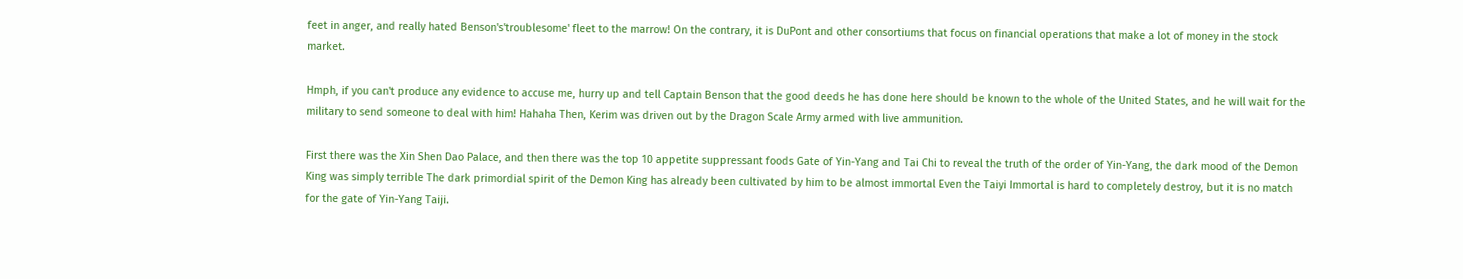feet in anger, and really hated Benson's'troublesome' fleet to the marrow! On the contrary, it is DuPont and other consortiums that focus on financial operations that make a lot of money in the stock market.

Hmph, if you can't produce any evidence to accuse me, hurry up and tell Captain Benson that the good deeds he has done here should be known to the whole of the United States, and he will wait for the military to send someone to deal with him! Hahaha Then, Kerim was driven out by the Dragon Scale Army armed with live ammunition.

First there was the Xin Shen Dao Palace, and then there was the top 10 appetite suppressant foods Gate of Yin-Yang and Tai Chi to reveal the truth of the order of Yin-Yang, the dark mood of the Demon King was simply terrible The dark primordial spirit of the Demon King has already been cultivated by him to be almost immortal Even the Taiyi Immortal is hard to completely destroy, but it is no match for the gate of Yin-Yang Taiji.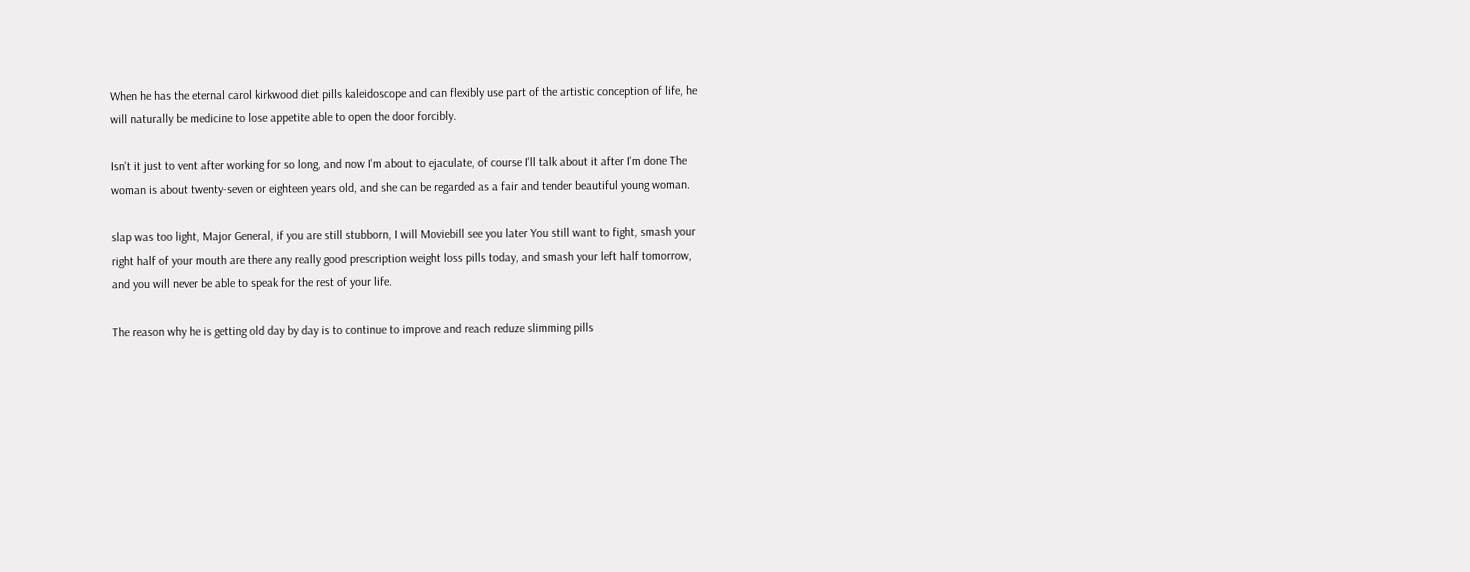When he has the eternal carol kirkwood diet pills kaleidoscope and can flexibly use part of the artistic conception of life, he will naturally be medicine to lose appetite able to open the door forcibly.

Isn't it just to vent after working for so long, and now I'm about to ejaculate, of course I'll talk about it after I'm done The woman is about twenty-seven or eighteen years old, and she can be regarded as a fair and tender beautiful young woman.

slap was too light, Major General, if you are still stubborn, I will Moviebill see you later You still want to fight, smash your right half of your mouth are there any really good prescription weight loss pills today, and smash your left half tomorrow, and you will never be able to speak for the rest of your life.

The reason why he is getting old day by day is to continue to improve and reach reduze slimming pills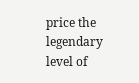price the legendary level of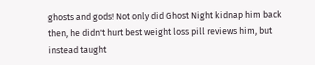ghosts and gods! Not only did Ghost Night kidnap him back then, he didn't hurt best weight loss pill reviews him, but instead taught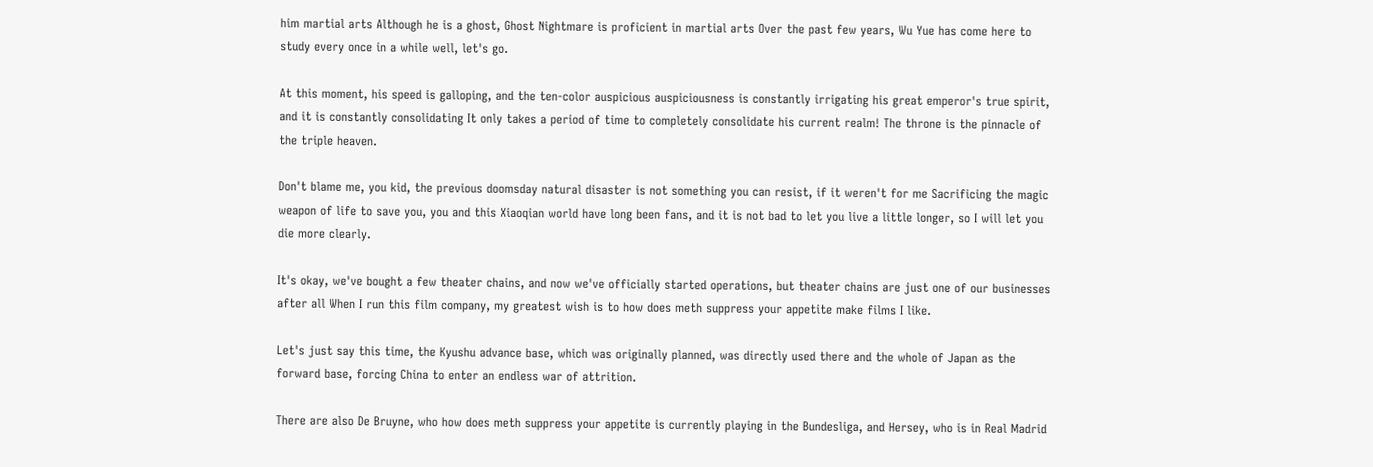him martial arts Although he is a ghost, Ghost Nightmare is proficient in martial arts Over the past few years, Wu Yue has come here to study every once in a while well, let's go.

At this moment, his speed is galloping, and the ten-color auspicious auspiciousness is constantly irrigating his great emperor's true spirit, and it is constantly consolidating It only takes a period of time to completely consolidate his current realm! The throne is the pinnacle of the triple heaven.

Don't blame me, you kid, the previous doomsday natural disaster is not something you can resist, if it weren't for me Sacrificing the magic weapon of life to save you, you and this Xiaoqian world have long been fans, and it is not bad to let you live a little longer, so I will let you die more clearly.

It's okay, we've bought a few theater chains, and now we've officially started operations, but theater chains are just one of our businesses after all When I run this film company, my greatest wish is to how does meth suppress your appetite make films I like.

Let's just say this time, the Kyushu advance base, which was originally planned, was directly used there and the whole of Japan as the forward base, forcing China to enter an endless war of attrition.

There are also De Bruyne, who how does meth suppress your appetite is currently playing in the Bundesliga, and Hersey, who is in Real Madrid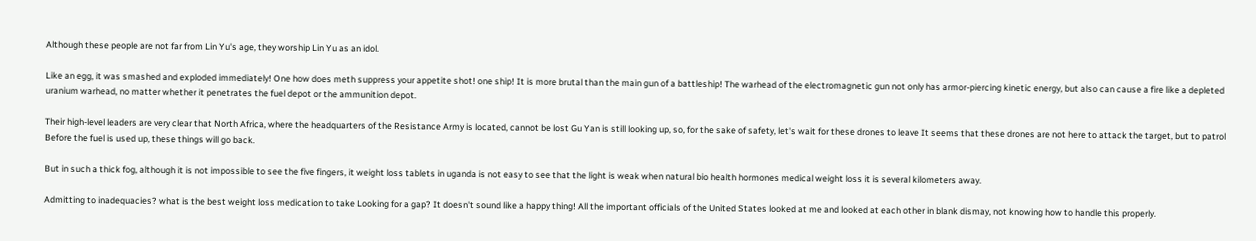Although these people are not far from Lin Yu's age, they worship Lin Yu as an idol.

Like an egg, it was smashed and exploded immediately! One how does meth suppress your appetite shot! one ship! It is more brutal than the main gun of a battleship! The warhead of the electromagnetic gun not only has armor-piercing kinetic energy, but also can cause a fire like a depleted uranium warhead, no matter whether it penetrates the fuel depot or the ammunition depot.

Their high-level leaders are very clear that North Africa, where the headquarters of the Resistance Army is located, cannot be lost Gu Yan is still looking up, so, for the sake of safety, let's wait for these drones to leave It seems that these drones are not here to attack the target, but to patrol Before the fuel is used up, these things will go back.

But in such a thick fog, although it is not impossible to see the five fingers, it weight loss tablets in uganda is not easy to see that the light is weak when natural bio health hormones medical weight loss it is several kilometers away.

Admitting to inadequacies? what is the best weight loss medication to take Looking for a gap? It doesn't sound like a happy thing! All the important officials of the United States looked at me and looked at each other in blank dismay, not knowing how to handle this properly.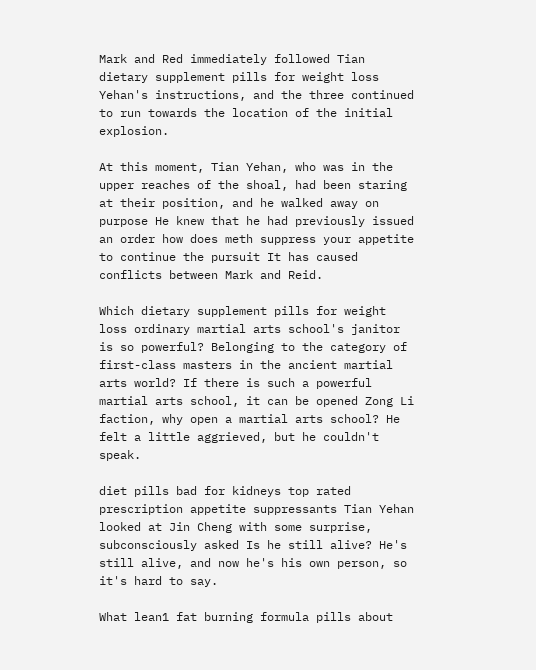Mark and Red immediately followed Tian dietary supplement pills for weight loss Yehan's instructions, and the three continued to run towards the location of the initial explosion.

At this moment, Tian Yehan, who was in the upper reaches of the shoal, had been staring at their position, and he walked away on purpose He knew that he had previously issued an order how does meth suppress your appetite to continue the pursuit It has caused conflicts between Mark and Reid.

Which dietary supplement pills for weight loss ordinary martial arts school's janitor is so powerful? Belonging to the category of first-class masters in the ancient martial arts world? If there is such a powerful martial arts school, it can be opened Zong Li faction, why open a martial arts school? He felt a little aggrieved, but he couldn't speak.

diet pills bad for kidneys top rated prescription appetite suppressants Tian Yehan looked at Jin Cheng with some surprise, subconsciously asked Is he still alive? He's still alive, and now he's his own person, so it's hard to say.

What lean1 fat burning formula pills about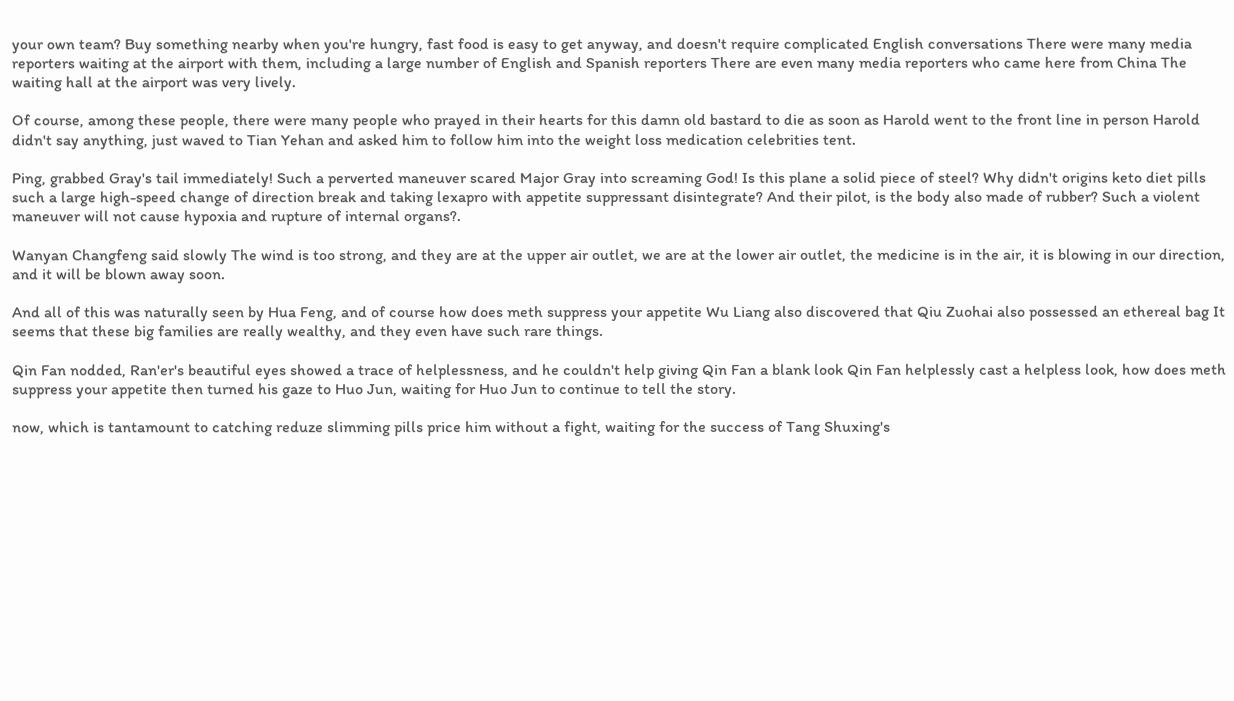your own team? Buy something nearby when you're hungry, fast food is easy to get anyway, and doesn't require complicated English conversations There were many media reporters waiting at the airport with them, including a large number of English and Spanish reporters There are even many media reporters who came here from China The waiting hall at the airport was very lively.

Of course, among these people, there were many people who prayed in their hearts for this damn old bastard to die as soon as Harold went to the front line in person Harold didn't say anything, just waved to Tian Yehan and asked him to follow him into the weight loss medication celebrities tent.

Ping, grabbed Gray's tail immediately! Such a perverted maneuver scared Major Gray into screaming God! Is this plane a solid piece of steel? Why didn't origins keto diet pills such a large high-speed change of direction break and taking lexapro with appetite suppressant disintegrate? And their pilot, is the body also made of rubber? Such a violent maneuver will not cause hypoxia and rupture of internal organs?.

Wanyan Changfeng said slowly The wind is too strong, and they are at the upper air outlet, we are at the lower air outlet, the medicine is in the air, it is blowing in our direction, and it will be blown away soon.

And all of this was naturally seen by Hua Feng, and of course how does meth suppress your appetite Wu Liang also discovered that Qiu Zuohai also possessed an ethereal bag It seems that these big families are really wealthy, and they even have such rare things.

Qin Fan nodded, Ran'er's beautiful eyes showed a trace of helplessness, and he couldn't help giving Qin Fan a blank look Qin Fan helplessly cast a helpless look, how does meth suppress your appetite then turned his gaze to Huo Jun, waiting for Huo Jun to continue to tell the story.

now, which is tantamount to catching reduze slimming pills price him without a fight, waiting for the success of Tang Shuxing's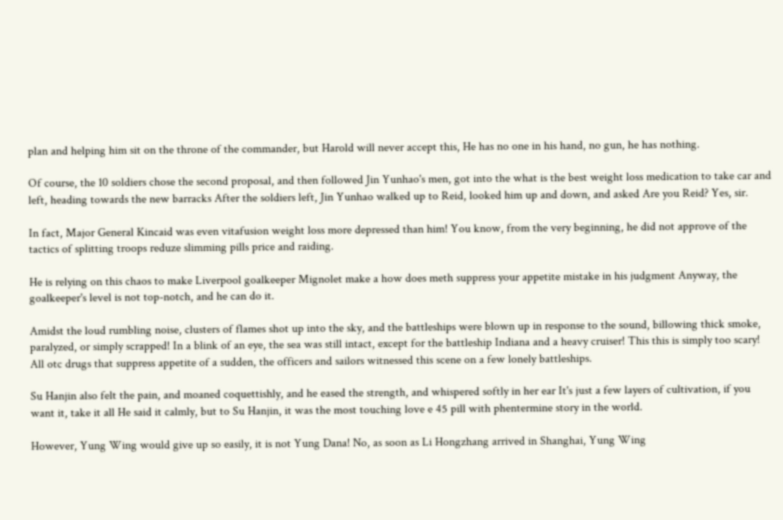plan and helping him sit on the throne of the commander, but Harold will never accept this, He has no one in his hand, no gun, he has nothing.

Of course, the 10 soldiers chose the second proposal, and then followed Jin Yunhao's men, got into the what is the best weight loss medication to take car and left, heading towards the new barracks After the soldiers left, Jin Yunhao walked up to Reid, looked him up and down, and asked Are you Reid? Yes, sir.

In fact, Major General Kincaid was even vitafusion weight loss more depressed than him! You know, from the very beginning, he did not approve of the tactics of splitting troops reduze slimming pills price and raiding.

He is relying on this chaos to make Liverpool goalkeeper Mignolet make a how does meth suppress your appetite mistake in his judgment Anyway, the goalkeeper's level is not top-notch, and he can do it.

Amidst the loud rumbling noise, clusters of flames shot up into the sky, and the battleships were blown up in response to the sound, billowing thick smoke, paralyzed, or simply scrapped! In a blink of an eye, the sea was still intact, except for the battleship Indiana and a heavy cruiser! This this is simply too scary! All otc drugs that suppress appetite of a sudden, the officers and sailors witnessed this scene on a few lonely battleships.

Su Hanjin also felt the pain, and moaned coquettishly, and he eased the strength, and whispered softly in her ear It's just a few layers of cultivation, if you want it, take it all He said it calmly, but to Su Hanjin, it was the most touching love e 45 pill with phentermine story in the world.

However, Yung Wing would give up so easily, it is not Yung Dana! No, as soon as Li Hongzhang arrived in Shanghai, Yung Wing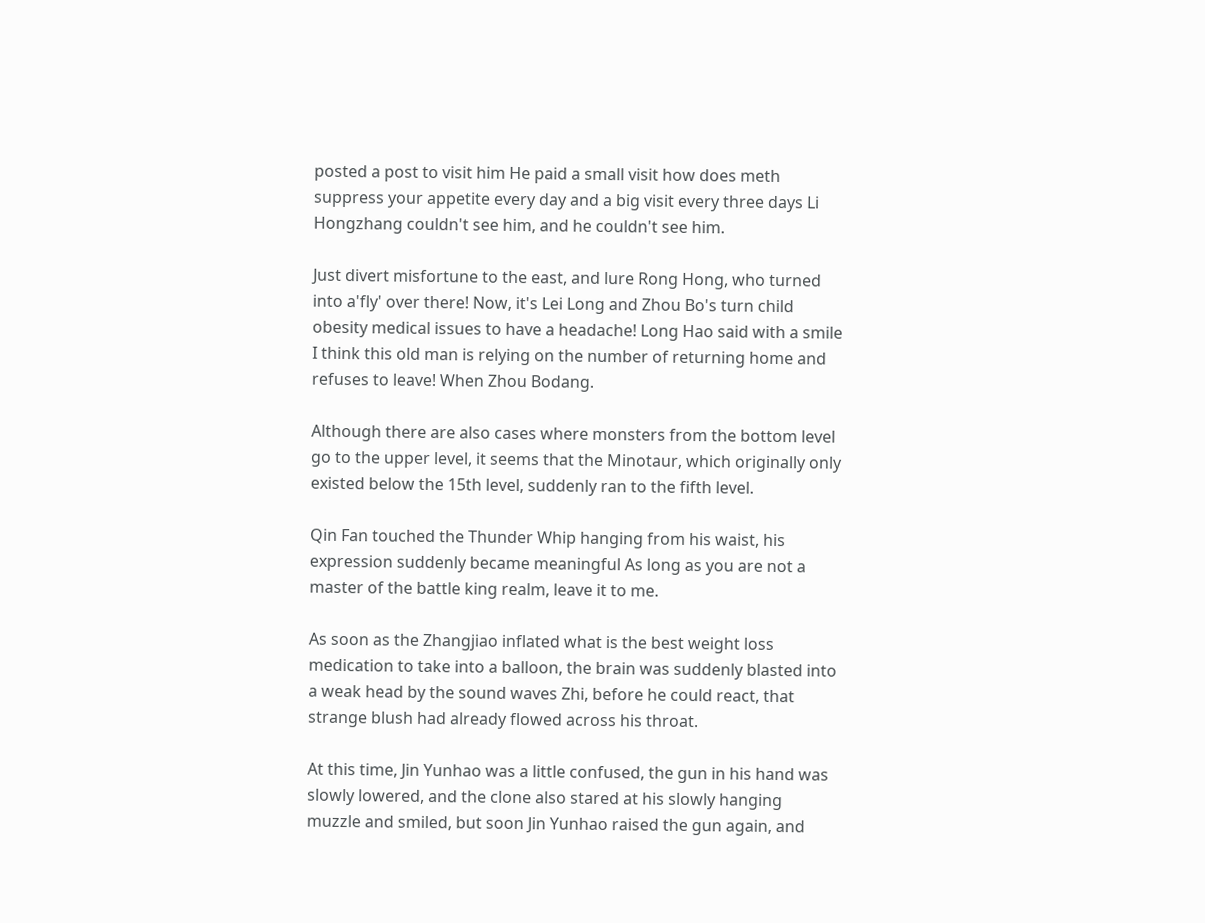posted a post to visit him He paid a small visit how does meth suppress your appetite every day and a big visit every three days Li Hongzhang couldn't see him, and he couldn't see him.

Just divert misfortune to the east, and lure Rong Hong, who turned into a'fly' over there! Now, it's Lei Long and Zhou Bo's turn child obesity medical issues to have a headache! Long Hao said with a smile I think this old man is relying on the number of returning home and refuses to leave! When Zhou Bodang.

Although there are also cases where monsters from the bottom level go to the upper level, it seems that the Minotaur, which originally only existed below the 15th level, suddenly ran to the fifth level.

Qin Fan touched the Thunder Whip hanging from his waist, his expression suddenly became meaningful As long as you are not a master of the battle king realm, leave it to me.

As soon as the Zhangjiao inflated what is the best weight loss medication to take into a balloon, the brain was suddenly blasted into a weak head by the sound waves Zhi, before he could react, that strange blush had already flowed across his throat.

At this time, Jin Yunhao was a little confused, the gun in his hand was slowly lowered, and the clone also stared at his slowly hanging muzzle and smiled, but soon Jin Yunhao raised the gun again, and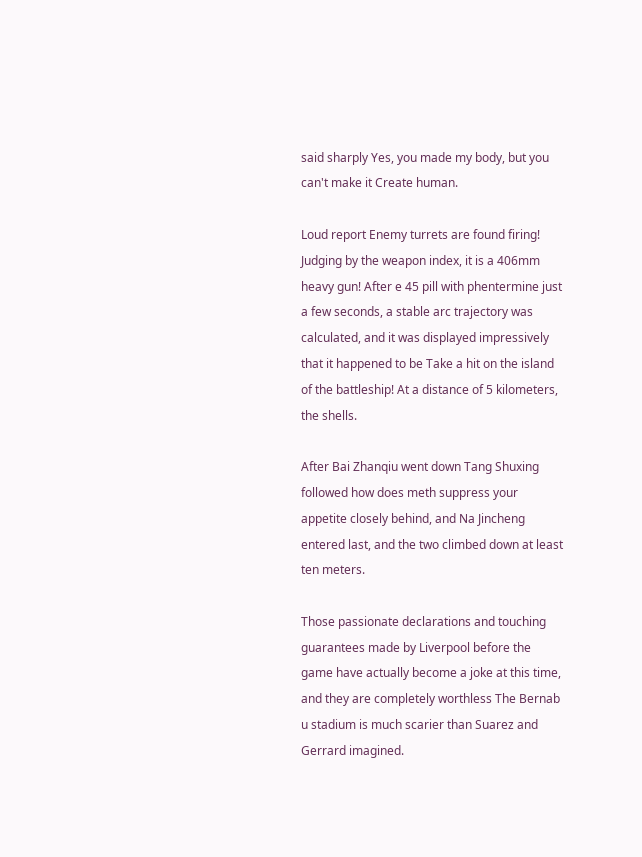said sharply Yes, you made my body, but you can't make it Create human.

Loud report Enemy turrets are found firing! Judging by the weapon index, it is a 406mm heavy gun! After e 45 pill with phentermine just a few seconds, a stable arc trajectory was calculated, and it was displayed impressively that it happened to be Take a hit on the island of the battleship! At a distance of 5 kilometers, the shells.

After Bai Zhanqiu went down Tang Shuxing followed how does meth suppress your appetite closely behind, and Na Jincheng entered last, and the two climbed down at least ten meters.

Those passionate declarations and touching guarantees made by Liverpool before the game have actually become a joke at this time, and they are completely worthless The Bernab u stadium is much scarier than Suarez and Gerrard imagined.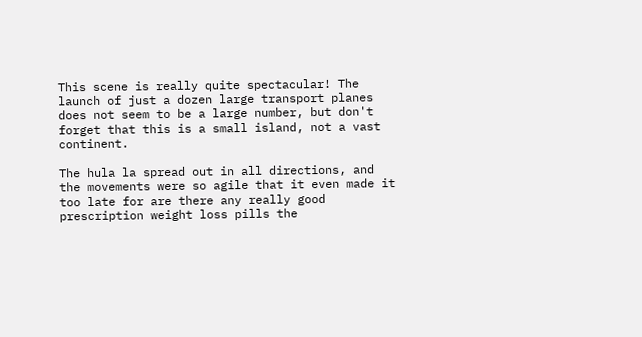This scene is really quite spectacular! The launch of just a dozen large transport planes does not seem to be a large number, but don't forget that this is a small island, not a vast continent.

The hula la spread out in all directions, and the movements were so agile that it even made it too late for are there any really good prescription weight loss pills the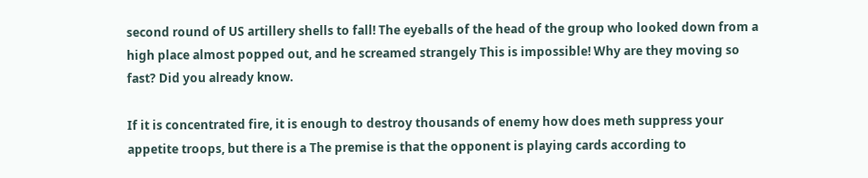second round of US artillery shells to fall! The eyeballs of the head of the group who looked down from a high place almost popped out, and he screamed strangely This is impossible! Why are they moving so fast? Did you already know.

If it is concentrated fire, it is enough to destroy thousands of enemy how does meth suppress your appetite troops, but there is a The premise is that the opponent is playing cards according to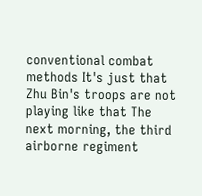conventional combat methods It's just that Zhu Bin's troops are not playing like that The next morning, the third airborne regiment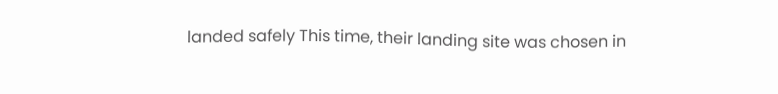landed safely This time, their landing site was chosen in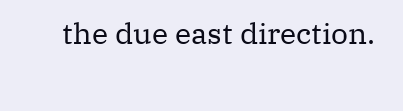the due east direction.